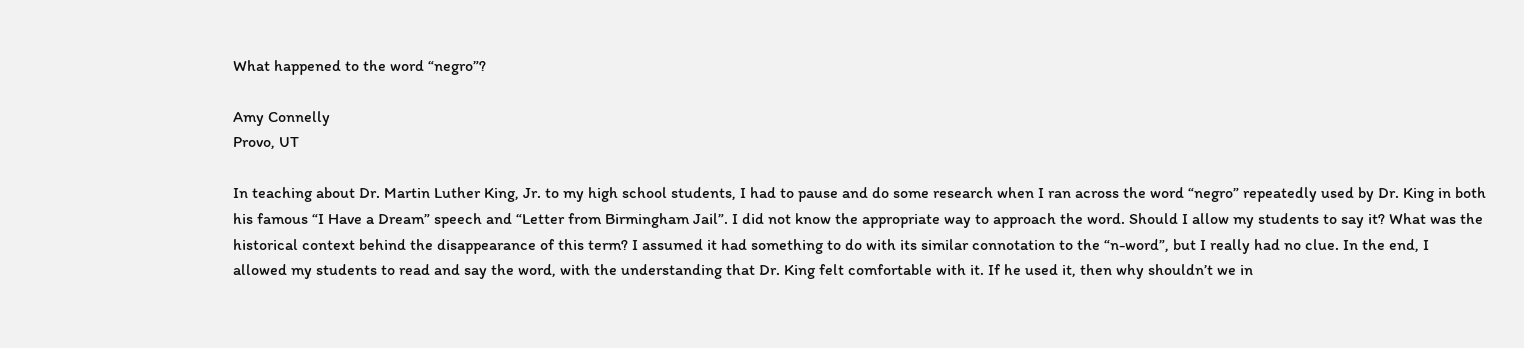What happened to the word “negro”?

Amy Connelly
Provo, UT

In teaching about Dr. Martin Luther King, Jr. to my high school students, I had to pause and do some research when I ran across the word “negro” repeatedly used by Dr. King in both his famous “I Have a Dream” speech and “Letter from Birmingham Jail”. I did not know the appropriate way to approach the word. Should I allow my students to say it? What was the historical context behind the disappearance of this term? I assumed it had something to do with its similar connotation to the “n-word”, but I really had no clue. In the end, I allowed my students to read and say the word, with the understanding that Dr. King felt comfortable with it. If he used it, then why shouldn’t we in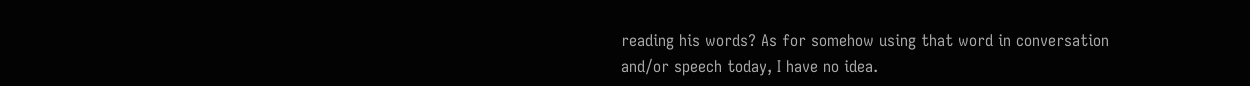reading his words? As for somehow using that word in conversation and/or speech today, I have no idea.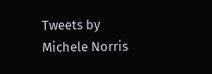Tweets by Michele Norris